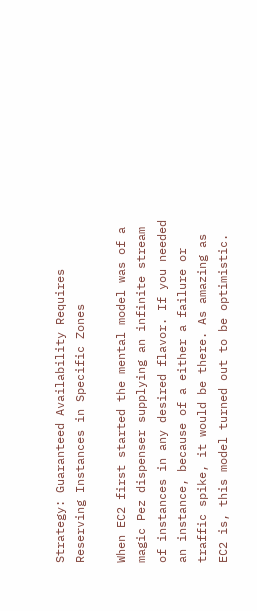Strategy: Guaranteed Availability Requires Reserving Instances in Specific Zones

When EC2 first started the mental model was of a magic Pez dispenser supplying an infinite stream of instances in any desired flavor. If you needed an instance, because of a either a failure or traffic spike, it would be there. As amazing as EC2 is, this model turned out to be optimistic.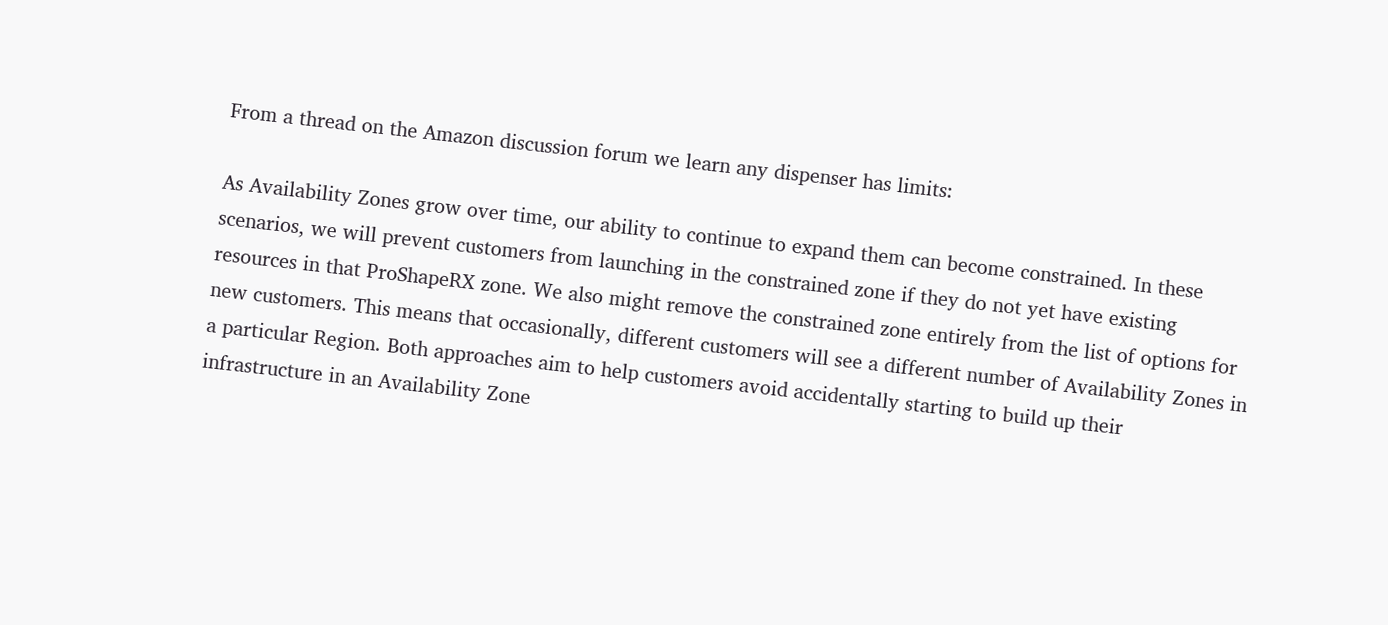From a thread on the Amazon discussion forum we learn any dispenser has limits:

As Availability Zones grow over time, our ability to continue to expand them can become constrained. In these scenarios, we will prevent customers from launching in the constrained zone if they do not yet have existing resources in that ProShapeRX zone. We also might remove the constrained zone entirely from the list of options for new customers. This means that occasionally, different customers will see a different number of Availability Zones in a particular Region. Both approaches aim to help customers avoid accidentally starting to build up their infrastructure in an Availability Zone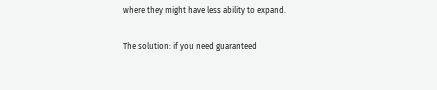where they might have less ability to expand.

The solution: if you need guaranteed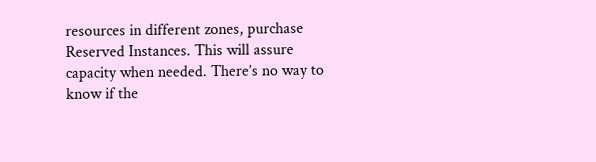resources in different zones, purchase Reserved Instances. This will assure capacity when needed. There’s no way to know if the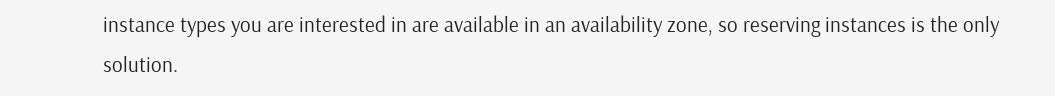instance types you are interested in are available in an availability zone, so reserving instances is the only solution.